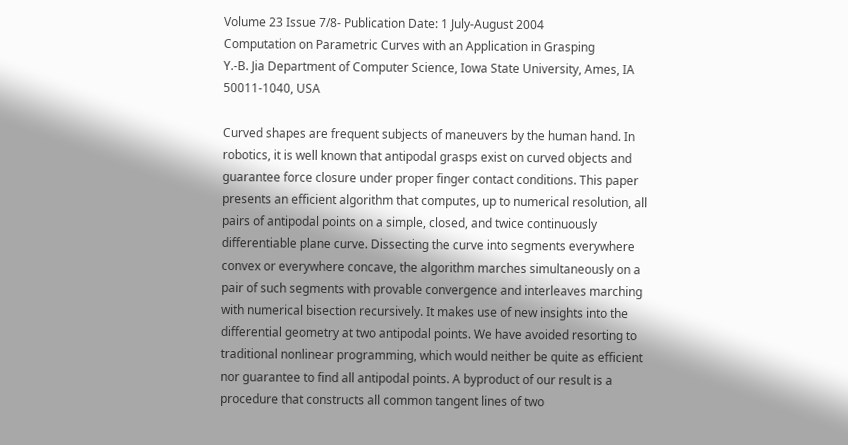Volume 23 Issue 7/8- Publication Date: 1 July-August 2004
Computation on Parametric Curves with an Application in Grasping
Y.-B. Jia Department of Computer Science, Iowa State University, Ames, IA 50011-1040, USA

Curved shapes are frequent subjects of maneuvers by the human hand. In robotics, it is well known that antipodal grasps exist on curved objects and guarantee force closure under proper finger contact conditions. This paper presents an efficient algorithm that computes, up to numerical resolution, all pairs of antipodal points on a simple, closed, and twice continuously differentiable plane curve. Dissecting the curve into segments everywhere convex or everywhere concave, the algorithm marches simultaneously on a pair of such segments with provable convergence and interleaves marching with numerical bisection recursively. It makes use of new insights into the differential geometry at two antipodal points. We have avoided resorting to traditional nonlinear programming, which would neither be quite as efficient nor guarantee to find all antipodal points. A byproduct of our result is a procedure that constructs all common tangent lines of two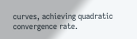curves, achieving quadratic convergence rate.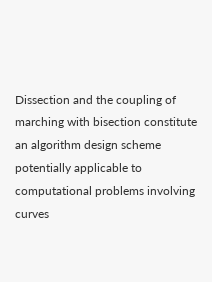Dissection and the coupling of marching with bisection constitute an algorithm design scheme potentially applicable to computational problems involving curves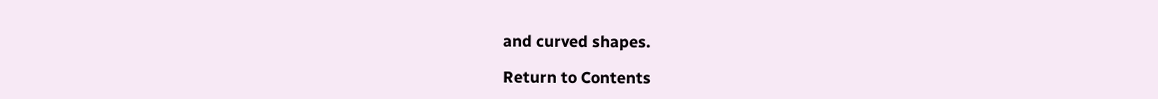and curved shapes.

Return to Contents